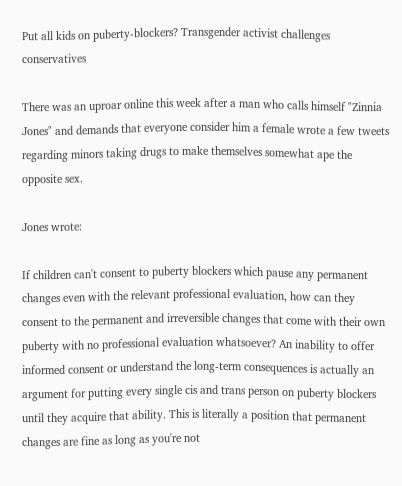Put all kids on puberty-blockers? Transgender activist challenges conservatives

There was an uproar online this week after a man who calls himself "Zinnia Jones" and demands that everyone consider him a female wrote a few tweets regarding minors taking drugs to make themselves somewhat ape the opposite sex.

Jones wrote:

If children can't consent to puberty blockers which pause any permanent changes even with the relevant professional evaluation, how can they consent to the permanent and irreversible changes that come with their own puberty with no professional evaluation whatsoever? An inability to offer informed consent or understand the long-term consequences is actually an argument for putting every single cis and trans person on puberty blockers until they acquire that ability. This is literally a position that permanent changes are fine as long as you're not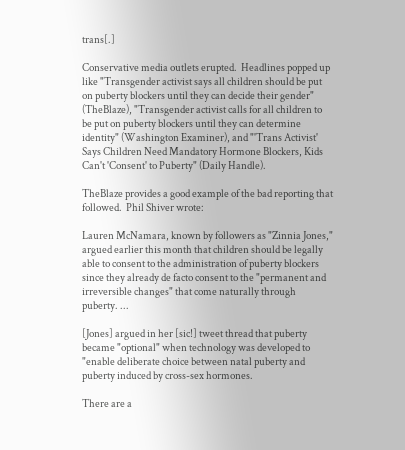trans[.]

Conservative media outlets erupted.  Headlines popped up like "Transgender activist says all children should be put on puberty blockers until they can decide their gender" (TheBlaze), "Transgender activist calls for all children to be put on puberty blockers until they can determine identity" (Washington Examiner), and "'Trans Activist' Says Children Need Mandatory Hormone Blockers, Kids Can't 'Consent' to Puberty" (Daily Handle).

TheBlaze provides a good example of the bad reporting that followed.  Phil Shiver wrote:

Lauren McNamara, known by followers as "Zinnia Jones," argued earlier this month that children should be legally able to consent to the administration of puberty blockers since they already de facto consent to the "permanent and irreversible changes" that come naturally through puberty. ...

[Jones] argued in her [sic!] tweet thread that puberty became "optional" when technology was developed to "enable deliberate choice between natal puberty and puberty induced by cross-sex hormones.

There are a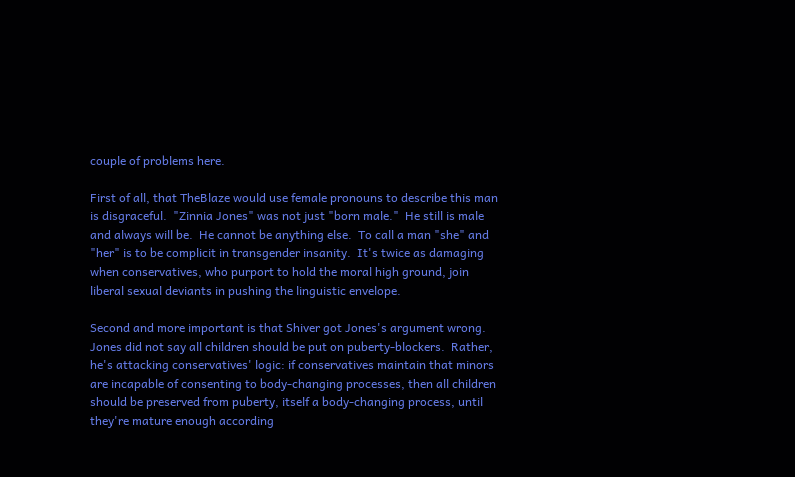couple of problems here.

First of all, that TheBlaze would use female pronouns to describe this man is disgraceful.  "Zinnia Jones" was not just "born male."  He still is male and always will be.  He cannot be anything else.  To call a man "she" and "her" is to be complicit in transgender insanity.  It's twice as damaging when conservatives, who purport to hold the moral high ground, join liberal sexual deviants in pushing the linguistic envelope.

Second and more important is that Shiver got Jones's argument wrong.  Jones did not say all children should be put on puberty-blockers.  Rather, he's attacking conservatives' logic: if conservatives maintain that minors are incapable of consenting to body-changing processes, then all children should be preserved from puberty, itself a body-changing process, until they're mature enough according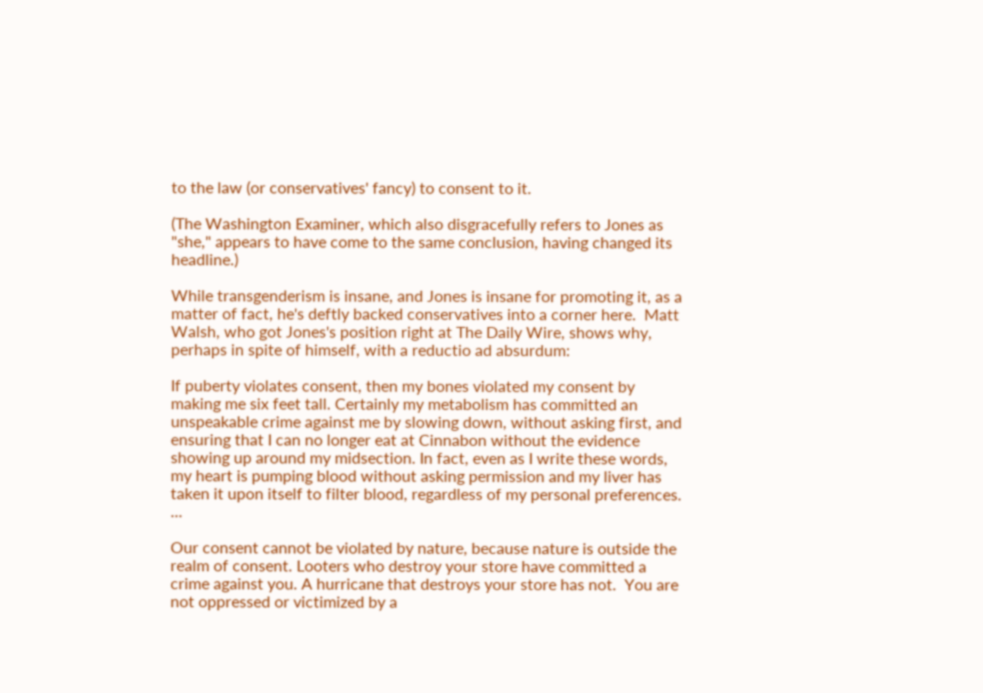to the law (or conservatives' fancy) to consent to it.

(The Washington Examiner, which also disgracefully refers to Jones as "she," appears to have come to the same conclusion, having changed its headline.)

While transgenderism is insane, and Jones is insane for promoting it, as a matter of fact, he's deftly backed conservatives into a corner here.  Matt Walsh, who got Jones's position right at The Daily Wire, shows why, perhaps in spite of himself, with a reductio ad absurdum:

If puberty violates consent, then my bones violated my consent by making me six feet tall. Certainly my metabolism has committed an unspeakable crime against me by slowing down, without asking first, and ensuring that I can no longer eat at Cinnabon without the evidence showing up around my midsection. In fact, even as I write these words, my heart is pumping blood without asking permission and my liver has taken it upon itself to filter blood, regardless of my personal preferences. ...

Our consent cannot be violated by nature, because nature is outside the realm of consent. Looters who destroy your store have committed a crime against you. A hurricane that destroys your store has not.  You are not oppressed or victimized by a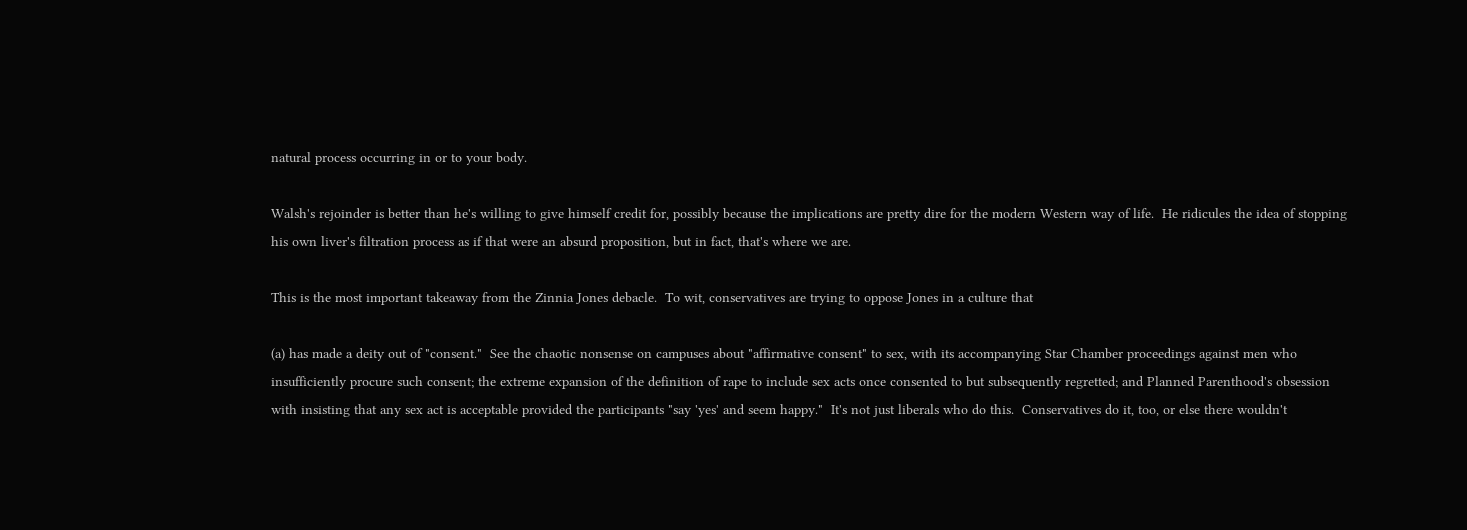natural process occurring in or to your body.

Walsh's rejoinder is better than he's willing to give himself credit for, possibly because the implications are pretty dire for the modern Western way of life.  He ridicules the idea of stopping his own liver's filtration process as if that were an absurd proposition, but in fact, that's where we are.

This is the most important takeaway from the Zinnia Jones debacle.  To wit, conservatives are trying to oppose Jones in a culture that

(a) has made a deity out of "consent."  See the chaotic nonsense on campuses about "affirmative consent" to sex, with its accompanying Star Chamber proceedings against men who insufficiently procure such consent; the extreme expansion of the definition of rape to include sex acts once consented to but subsequently regretted; and Planned Parenthood's obsession with insisting that any sex act is acceptable provided the participants "say 'yes' and seem happy."  It's not just liberals who do this.  Conservatives do it, too, or else there wouldn't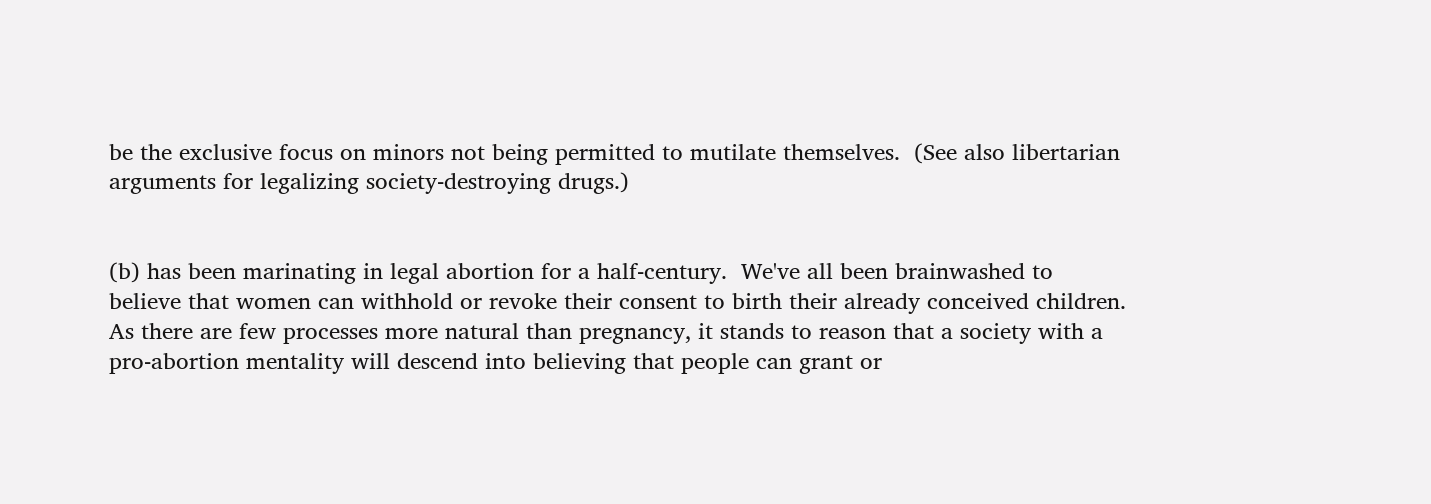be the exclusive focus on minors not being permitted to mutilate themselves.  (See also libertarian arguments for legalizing society-destroying drugs.)


(b) has been marinating in legal abortion for a half-century.  We've all been brainwashed to believe that women can withhold or revoke their consent to birth their already conceived children.  As there are few processes more natural than pregnancy, it stands to reason that a society with a pro-abortion mentality will descend into believing that people can grant or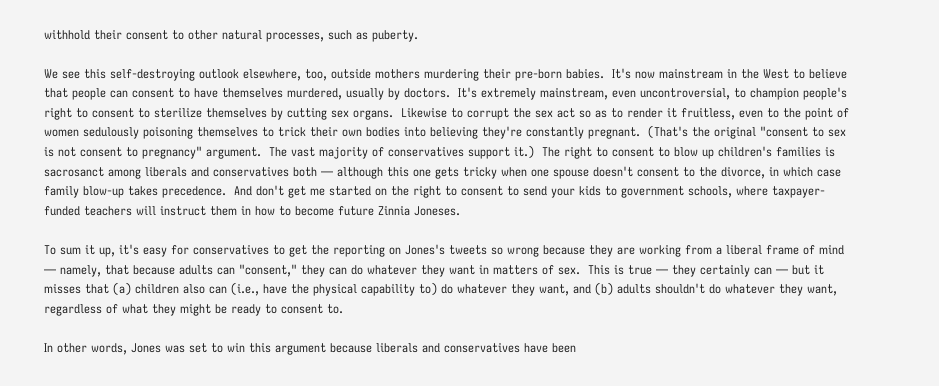withhold their consent to other natural processes, such as puberty.

We see this self-destroying outlook elsewhere, too, outside mothers murdering their pre-born babies.  It's now mainstream in the West to believe that people can consent to have themselves murdered, usually by doctors.  It's extremely mainstream, even uncontroversial, to champion people's right to consent to sterilize themselves by cutting sex organs.  Likewise to corrupt the sex act so as to render it fruitless, even to the point of women sedulously poisoning themselves to trick their own bodies into believing they're constantly pregnant.  (That's the original "consent to sex is not consent to pregnancy" argument.  The vast majority of conservatives support it.)  The right to consent to blow up children's families is sacrosanct among liberals and conservatives both — although this one gets tricky when one spouse doesn't consent to the divorce, in which case family blow-up takes precedence.  And don't get me started on the right to consent to send your kids to government schools, where taxpayer-funded teachers will instruct them in how to become future Zinnia Joneses.

To sum it up, it's easy for conservatives to get the reporting on Jones's tweets so wrong because they are working from a liberal frame of mind — namely, that because adults can "consent," they can do whatever they want in matters of sex.  This is true — they certainly can — but it misses that (a) children also can (i.e., have the physical capability to) do whatever they want, and (b) adults shouldn't do whatever they want, regardless of what they might be ready to consent to.

In other words, Jones was set to win this argument because liberals and conservatives have been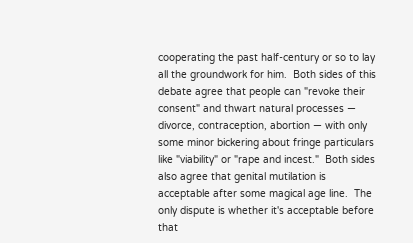cooperating the past half-century or so to lay all the groundwork for him.  Both sides of this debate agree that people can "revoke their consent" and thwart natural processes — divorce, contraception, abortion — with only some minor bickering about fringe particulars like "viability" or "rape and incest."  Both sides also agree that genital mutilation is acceptable after some magical age line.  The only dispute is whether it's acceptable before that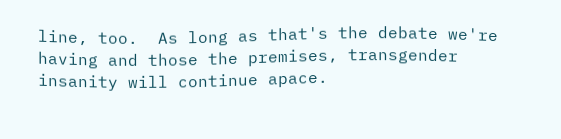line, too.  As long as that's the debate we're having and those the premises, transgender insanity will continue apace.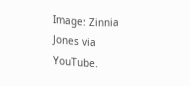Image: Zinnia Jones via YouTube.